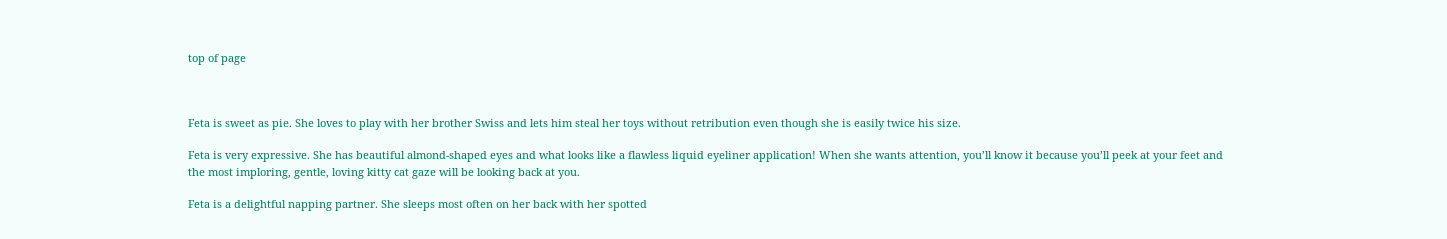top of page



Feta is sweet as pie. She loves to play with her brother Swiss and lets him steal her toys without retribution even though she is easily twice his size.

Feta is very expressive. She has beautiful almond-shaped eyes and what looks like a flawless liquid eyeliner application! When she wants attention, you’ll know it because you’ll peek at your feet and the most imploring, gentle, loving kitty cat gaze will be looking back at you.

Feta is a delightful napping partner. She sleeps most often on her back with her spotted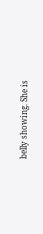belly showing. She is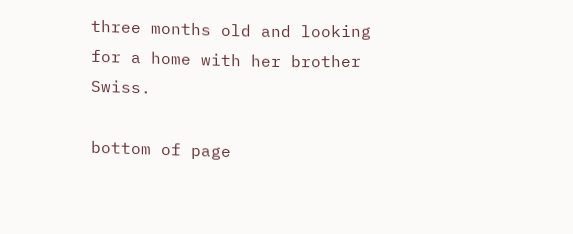three months old and looking for a home with her brother Swiss.

bottom of page